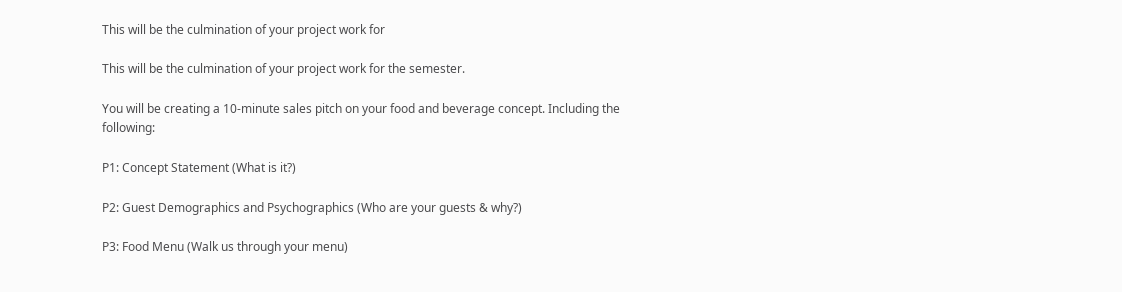This will be the culmination of your project work for

This will be the culmination of your project work for the semester.

You will be creating a 10-minute sales pitch on your food and beverage concept. Including the following:

P1: Concept Statement (What is it?)

P2: Guest Demographics and Psychographics (Who are your guests & why?)

P3: Food Menu (Walk us through your menu)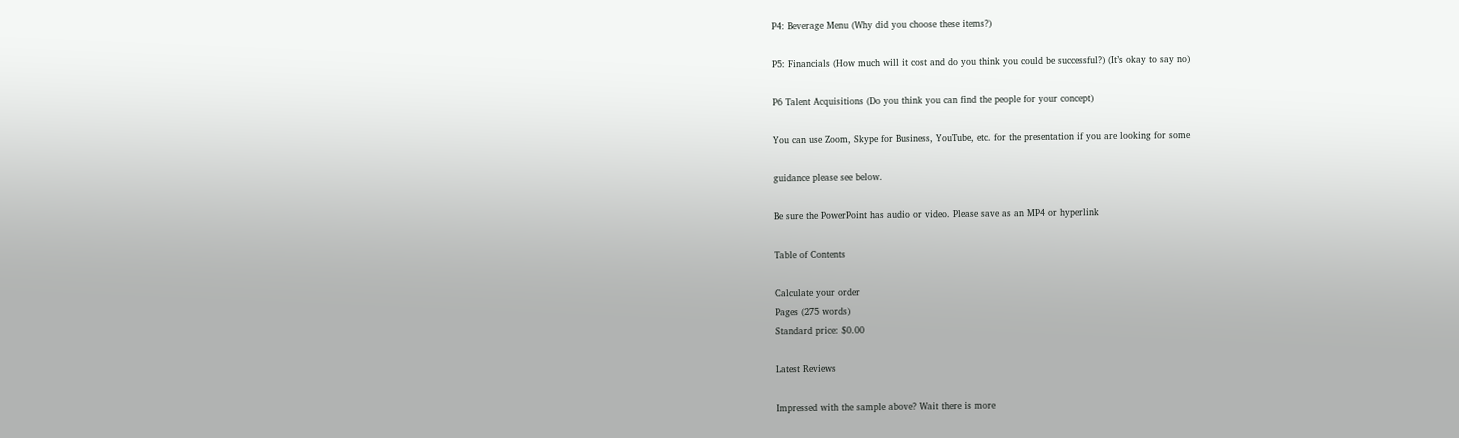P4: Beverage Menu (Why did you choose these items?)

P5: Financials (How much will it cost and do you think you could be successful?) (It’s okay to say no)

P6 Talent Acquisitions (Do you think you can find the people for your concept)

You can use Zoom, Skype for Business, YouTube, etc. for the presentation if you are looking for some

guidance please see below.

Be sure the PowerPoint has audio or video. Please save as an MP4 or hyperlink

Table of Contents

Calculate your order
Pages (275 words)
Standard price: $0.00

Latest Reviews

Impressed with the sample above? Wait there is more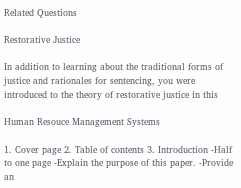Related Questions

Restorative Justice

In addition to learning about the traditional forms of justice and rationales for sentencing, you were introduced to the theory of restorative justice in this

Human Resouce Management Systems

1. Cover page 2. Table of contents 3. Introduction -Half to one page -Explain the purpose of this paper. -Provide an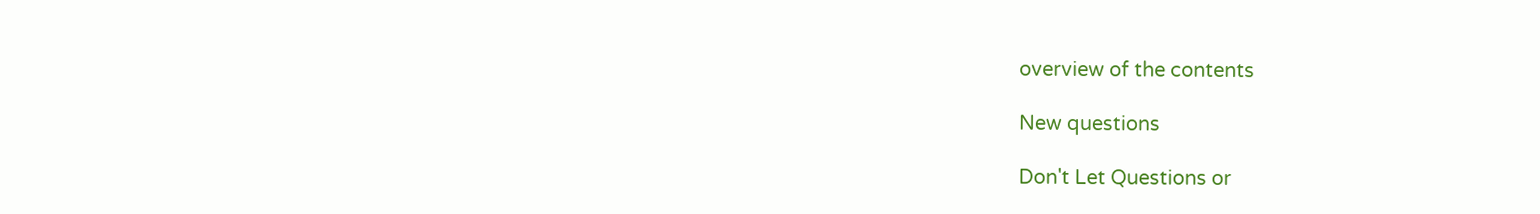overview of the contents

New questions

Don't Let Questions or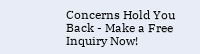Concerns Hold You Back - Make a Free Inquiry Now!